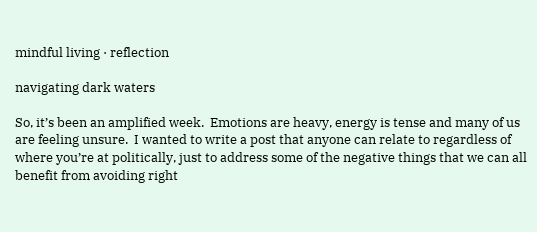mindful living · reflection

navigating dark waters

So, it’s been an amplified week.  Emotions are heavy, energy is tense and many of us are feeling unsure.  I wanted to write a post that anyone can relate to regardless of where you’re at politically, just to address some of the negative things that we can all benefit from avoiding right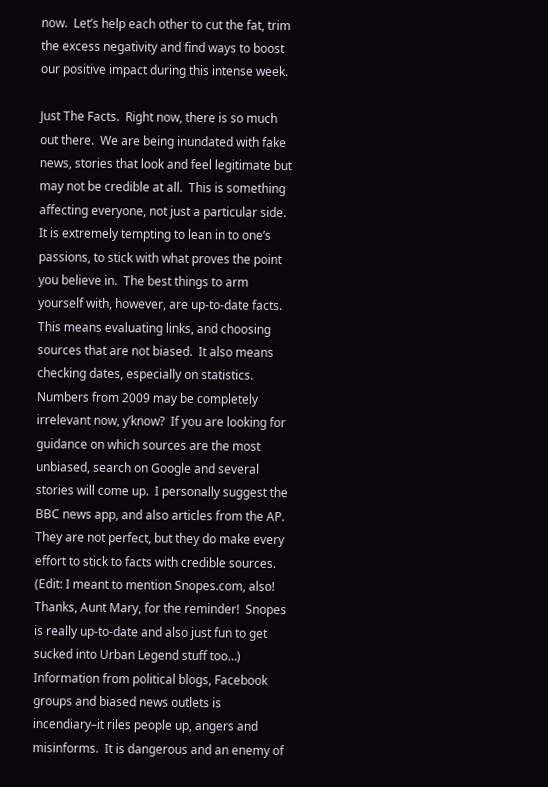now.  Let’s help each other to cut the fat, trim the excess negativity and find ways to boost our positive impact during this intense week.

Just The Facts.  Right now, there is so much out there.  We are being inundated with fake news, stories that look and feel legitimate but may not be credible at all.  This is something affecting everyone, not just a particular side.  It is extremely tempting to lean in to one’s passions, to stick with what proves the point you believe in.  The best things to arm yourself with, however, are up-to-date facts.  This means evaluating links, and choosing sources that are not biased.  It also means checking dates, especially on statistics.  Numbers from 2009 may be completely irrelevant now, y’know?  If you are looking for guidance on which sources are the most unbiased, search on Google and several stories will come up.  I personally suggest the BBC news app, and also articles from the AP. They are not perfect, but they do make every effort to stick to facts with credible sources. (Edit: I meant to mention Snopes.com, also!  Thanks, Aunt Mary, for the reminder!  Snopes is really up-to-date and also just fun to get sucked into Urban Legend stuff too…) Information from political blogs, Facebook groups and biased news outlets is incendiary–it riles people up, angers and misinforms.  It is dangerous and an enemy of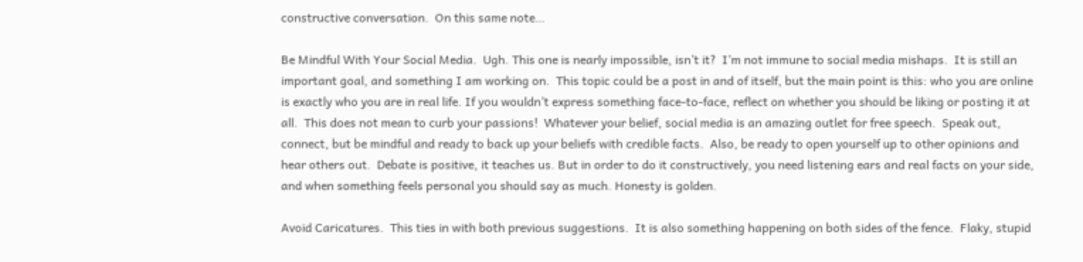constructive conversation.  On this same note…

Be Mindful With Your Social Media.  Ugh. This one is nearly impossible, isn’t it?  I’m not immune to social media mishaps.  It is still an important goal, and something I am working on.  This topic could be a post in and of itself, but the main point is this: who you are online is exactly who you are in real life. If you wouldn’t express something face-to-face, reflect on whether you should be liking or posting it at all.  This does not mean to curb your passions!  Whatever your belief, social media is an amazing outlet for free speech.  Speak out, connect, but be mindful and ready to back up your beliefs with credible facts.  Also, be ready to open yourself up to other opinions and hear others out.  Debate is positive, it teaches us. But in order to do it constructively, you need listening ears and real facts on your side, and when something feels personal you should say as much. Honesty is golden.

Avoid Caricatures.  This ties in with both previous suggestions.  It is also something happening on both sides of the fence.  Flaky, stupid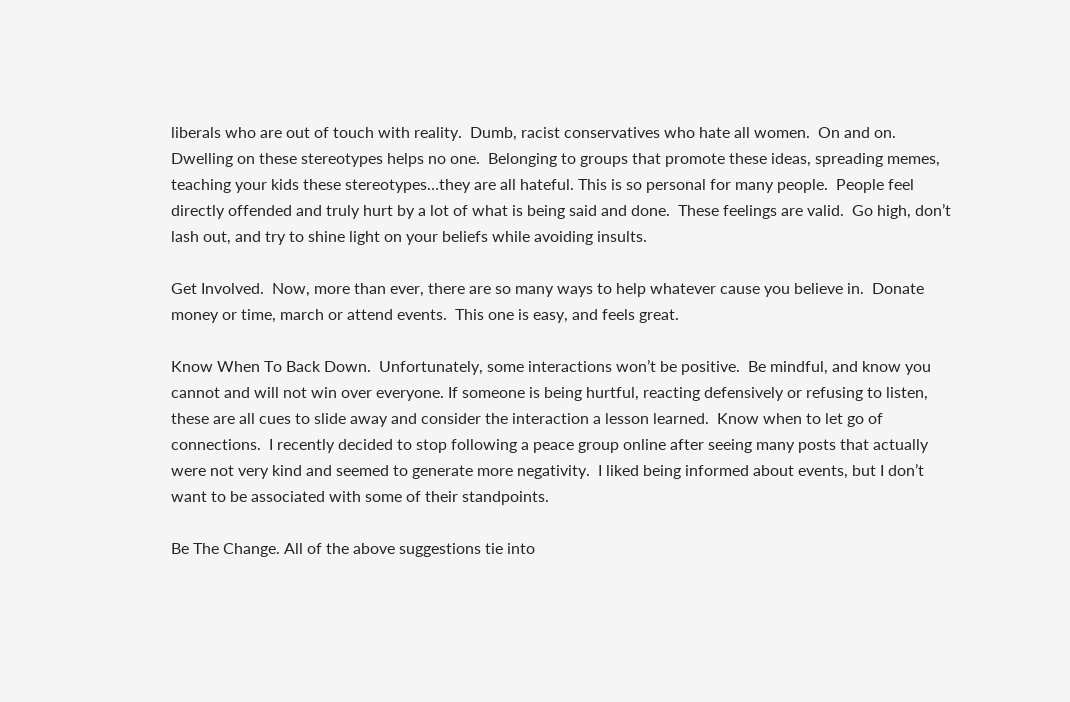liberals who are out of touch with reality.  Dumb, racist conservatives who hate all women.  On and on.  Dwelling on these stereotypes helps no one.  Belonging to groups that promote these ideas, spreading memes, teaching your kids these stereotypes…they are all hateful. This is so personal for many people.  People feel directly offended and truly hurt by a lot of what is being said and done.  These feelings are valid.  Go high, don’t lash out, and try to shine light on your beliefs while avoiding insults.

Get Involved.  Now, more than ever, there are so many ways to help whatever cause you believe in.  Donate money or time, march or attend events.  This one is easy, and feels great.

Know When To Back Down.  Unfortunately, some interactions won’t be positive.  Be mindful, and know you cannot and will not win over everyone. If someone is being hurtful, reacting defensively or refusing to listen, these are all cues to slide away and consider the interaction a lesson learned.  Know when to let go of connections.  I recently decided to stop following a peace group online after seeing many posts that actually were not very kind and seemed to generate more negativity.  I liked being informed about events, but I don’t want to be associated with some of their standpoints.

Be The Change. All of the above suggestions tie into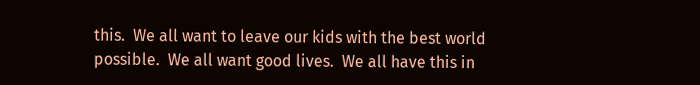this.  We all want to leave our kids with the best world possible.  We all want good lives.  We all have this in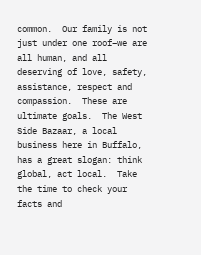common.  Our family is not just under one roof–we are all human, and all deserving of love, safety, assistance, respect and compassion.  These are ultimate goals.  The West Side Bazaar, a local business here in Buffalo, has a great slogan: think global, act local.  Take the time to check your facts and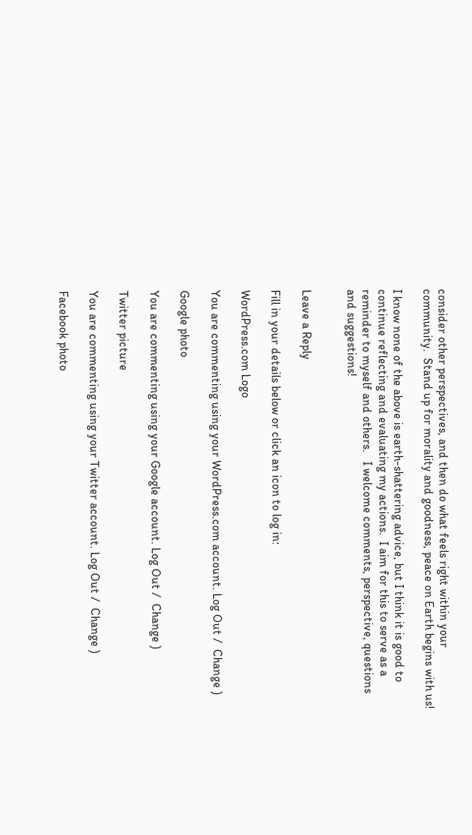consider other perspectives, and then do what feels right within your community.  Stand up for morality and goodness, peace on Earth begins with us!

I know none of the above is earth-shattering advice, but I think it is good to continue reflecting and evaluating my actions.  I aim for this to serve as a reminder to myself and others.   I welcome comments, perspective, questions and suggestions!


Leave a Reply

Fill in your details below or click an icon to log in:

WordPress.com Logo

You are commenting using your WordPress.com account. Log Out /  Change )

Google photo

You are commenting using your Google account. Log Out /  Change )

Twitter picture

You are commenting using your Twitter account. Log Out /  Change )

Facebook photo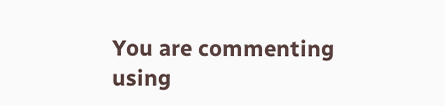You are commenting using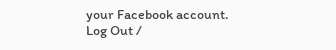your Facebook account. Log Out /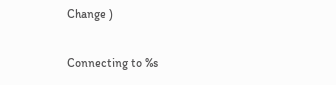Change )

Connecting to %s